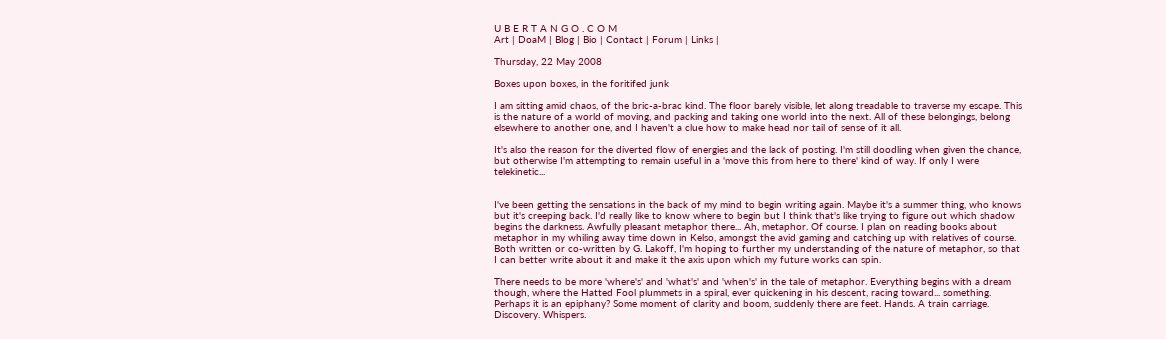U B E R T A N G O . C O M
Art | DoaM | Blog | Bio | Contact | Forum | Links |

Thursday, 22 May 2008

Boxes upon boxes, in the foritifed junk

I am sitting amid chaos, of the bric-a-brac kind. The floor barely visible, let along treadable to traverse my escape. This is the nature of a world of moving, and packing and taking one world into the next. All of these belongings, belong elsewhere to another one, and I haven't a clue how to make head nor tail of sense of it all.

It's also the reason for the diverted flow of energies and the lack of posting. I'm still doodling when given the chance, but otherwise I'm attempting to remain useful in a 'move this from here to there' kind of way. If only I were telekinetic...


I've been getting the sensations in the back of my mind to begin writing again. Maybe it's a summer thing, who knows but it's creeping back. I'd really like to know where to begin but I think that's like trying to figure out which shadow begins the darkness. Awfully pleasant metaphor there... Ah, metaphor. Of course. I plan on reading books about metaphor in my whiling away time down in Kelso, amongst the avid gaming and catching up with relatives of course. Both written or co-written by G. Lakoff, I'm hoping to further my understanding of the nature of metaphor, so that I can better write about it and make it the axis upon which my future works can spin.

There needs to be more 'where's' and 'what's' and 'when's' in the tale of metaphor. Everything begins with a dream though, where the Hatted Fool plummets in a spiral, ever quickening in his descent, racing toward... something. Perhaps it is an epiphany? Some moment of clarity and boom, suddenly there are feet. Hands. A train carriage. Discovery. Whispers.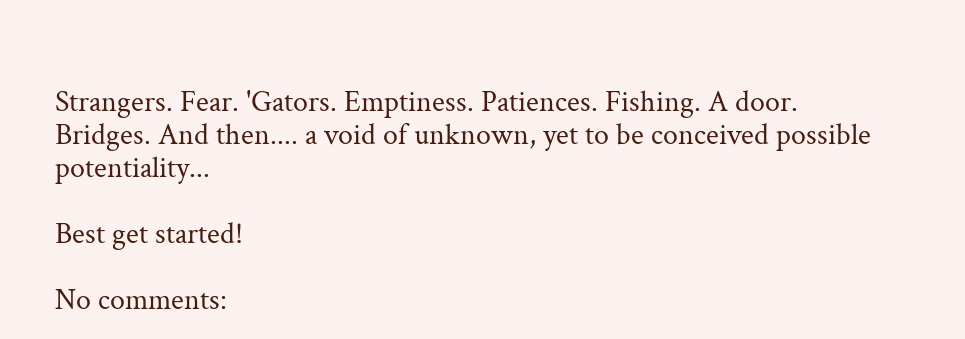Strangers. Fear. 'Gators. Emptiness. Patiences. Fishing. A door. Bridges. And then.... a void of unknown, yet to be conceived possible potentiality...

Best get started!

No comments: